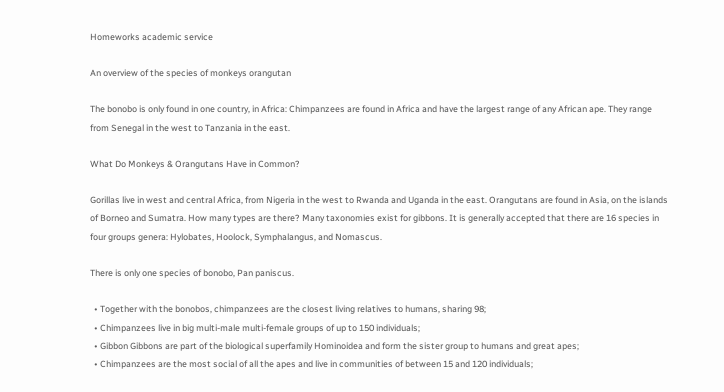Homeworks academic service

An overview of the species of monkeys orangutan

The bonobo is only found in one country, in Africa: Chimpanzees are found in Africa and have the largest range of any African ape. They range from Senegal in the west to Tanzania in the east.

What Do Monkeys & Orangutans Have in Common?

Gorillas live in west and central Africa, from Nigeria in the west to Rwanda and Uganda in the east. Orangutans are found in Asia, on the islands of Borneo and Sumatra. How many types are there? Many taxonomies exist for gibbons. It is generally accepted that there are 16 species in four groups genera: Hylobates, Hoolock, Symphalangus, and Nomascus.

There is only one species of bonobo, Pan paniscus.

  • Together with the bonobos, chimpanzees are the closest living relatives to humans, sharing 98;
  • Chimpanzees live in big multi-male multi-female groups of up to 150 individuals;
  • Gibbon Gibbons are part of the biological superfamily Hominoidea and form the sister group to humans and great apes;
  • Chimpanzees are the most social of all the apes and live in communities of between 15 and 120 individuals;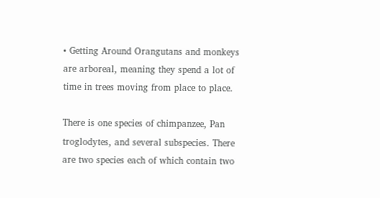• Getting Around Orangutans and monkeys are arboreal, meaning they spend a lot of time in trees moving from place to place.

There is one species of chimpanzee, Pan troglodytes, and several subspecies. There are two species each of which contain two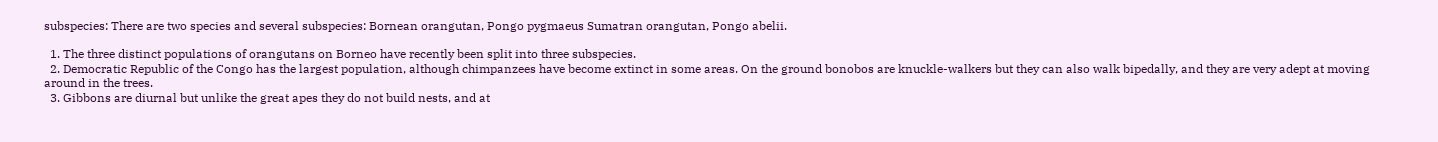subspecies: There are two species and several subspecies: Bornean orangutan, Pongo pygmaeus Sumatran orangutan, Pongo abelii.

  1. The three distinct populations of orangutans on Borneo have recently been split into three subspecies.
  2. Democratic Republic of the Congo has the largest population, although chimpanzees have become extinct in some areas. On the ground bonobos are knuckle-walkers but they can also walk bipedally, and they are very adept at moving around in the trees.
  3. Gibbons are diurnal but unlike the great apes they do not build nests, and at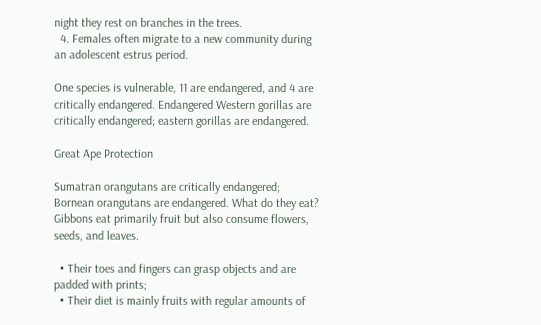night they rest on branches in the trees.
  4. Females often migrate to a new community during an adolescent estrus period.

One species is vulnerable, 11 are endangered, and 4 are critically endangered. Endangered Western gorillas are critically endangered; eastern gorillas are endangered.

Great Ape Protection

Sumatran orangutans are critically endangered; Bornean orangutans are endangered. What do they eat? Gibbons eat primarily fruit but also consume flowers, seeds, and leaves.

  • Their toes and fingers can grasp objects and are padded with prints;
  • Their diet is mainly fruits with regular amounts of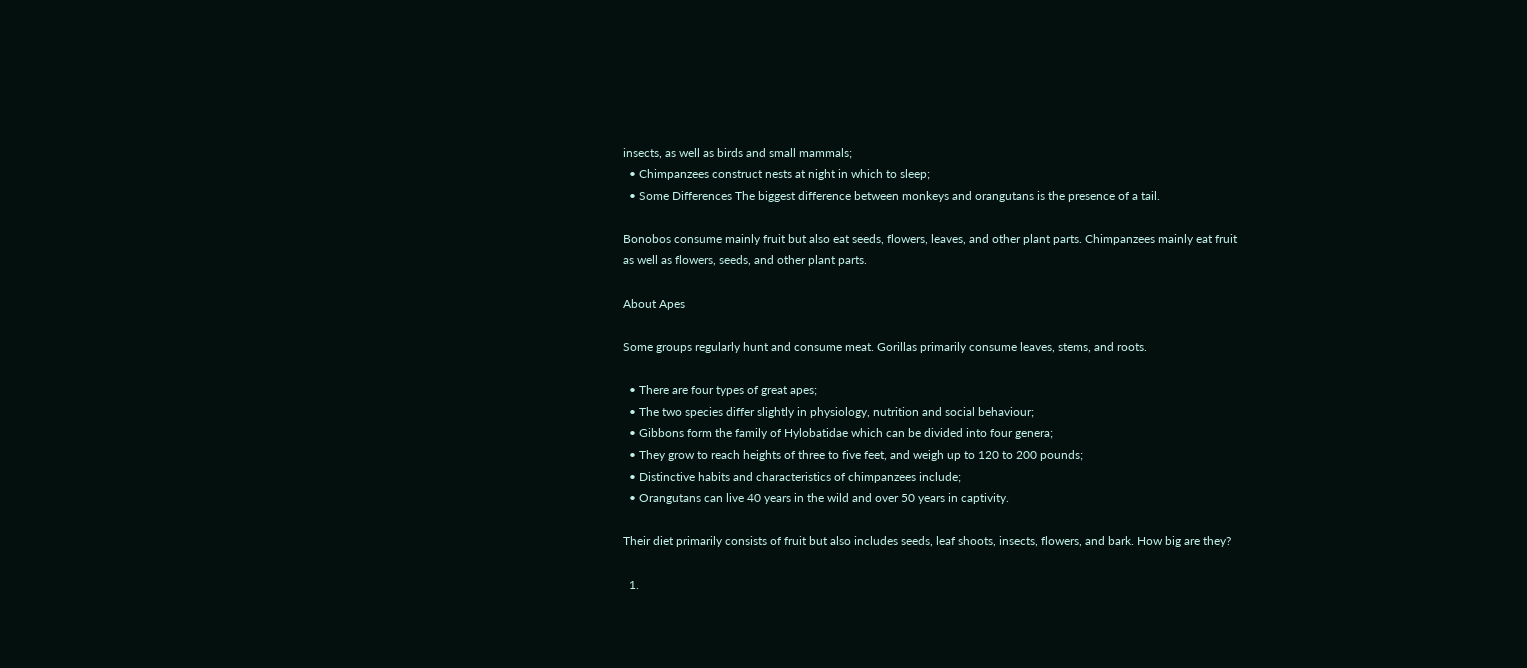insects, as well as birds and small mammals;
  • Chimpanzees construct nests at night in which to sleep;
  • Some Differences The biggest difference between monkeys and orangutans is the presence of a tail.

Bonobos consume mainly fruit but also eat seeds, flowers, leaves, and other plant parts. Chimpanzees mainly eat fruit as well as flowers, seeds, and other plant parts.

About Apes

Some groups regularly hunt and consume meat. Gorillas primarily consume leaves, stems, and roots.

  • There are four types of great apes;
  • The two species differ slightly in physiology, nutrition and social behaviour;
  • Gibbons form the family of Hylobatidae which can be divided into four genera;
  • They grow to reach heights of three to five feet, and weigh up to 120 to 200 pounds;
  • Distinctive habits and characteristics of chimpanzees include;
  • Orangutans can live 40 years in the wild and over 50 years in captivity.

Their diet primarily consists of fruit but also includes seeds, leaf shoots, insects, flowers, and bark. How big are they?

  1.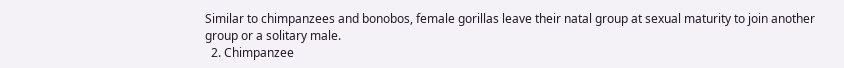Similar to chimpanzees and bonobos, female gorillas leave their natal group at sexual maturity to join another group or a solitary male.
  2. Chimpanzee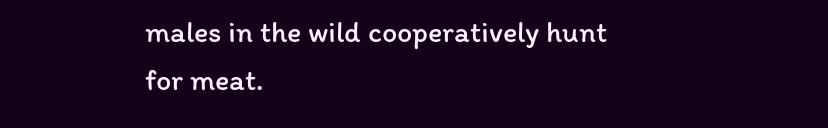males in the wild cooperatively hunt for meat.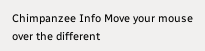Chimpanzee Info Move your mouse over the different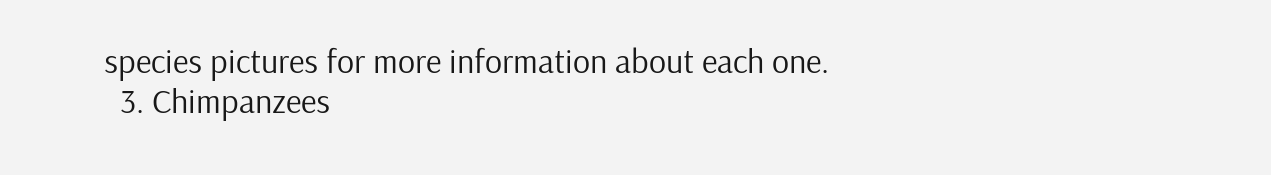species pictures for more information about each one.
  3. Chimpanzees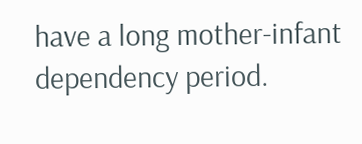have a long mother-infant dependency period.